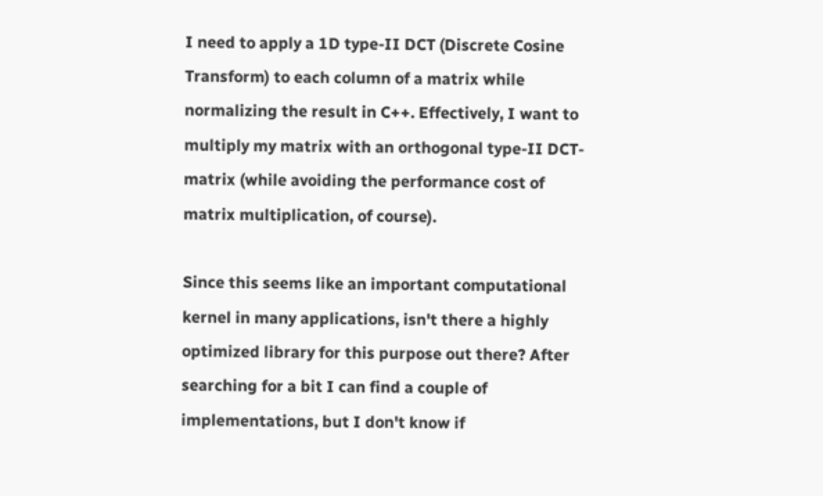I need to apply a 1D type-II DCT (Discrete Cosine Transform) to each column of a matrix while normalizing the result in C++. Effectively, I want to multiply my matrix with an orthogonal type-II DCT-matrix (while avoiding the performance cost of matrix multiplication, of course).

Since this seems like an important computational kernel in many applications, isn't there a highly optimized library for this purpose out there? After searching for a bit I can find a couple of implementations, but I don't know if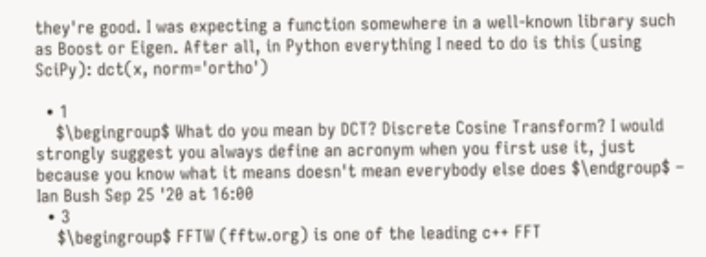they're good. I was expecting a function somewhere in a well-known library such as Boost or Eigen. After all, in Python everything I need to do is this (using SciPy): dct(x, norm='ortho')

  • 1
    $\begingroup$ What do you mean by DCT? Discrete Cosine Transform? I would strongly suggest you always define an acronym when you first use it, just because you know what it means doesn't mean everybody else does $\endgroup$ – Ian Bush Sep 25 '20 at 16:00
  • 3
    $\begingroup$ FFTW (fftw.org) is one of the leading c++ FFT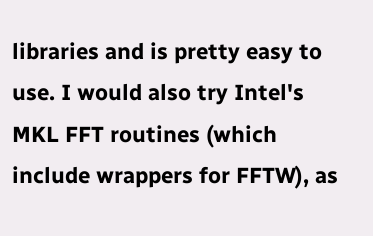libraries and is pretty easy to use. I would also try Intel's MKL FFT routines (which include wrappers for FFTW), as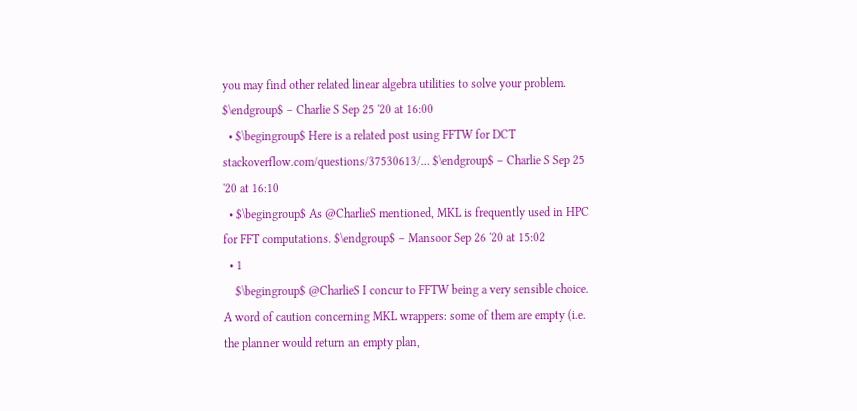you may find other related linear algebra utilities to solve your problem. $\endgroup$ – Charlie S Sep 25 '20 at 16:00
  • $\begingroup$ Here is a related post using FFTW for DCT stackoverflow.com/questions/37530613/… $\endgroup$ – Charlie S Sep 25 '20 at 16:10
  • $\begingroup$ As @CharlieS mentioned, MKL is frequently used in HPC for FFT computations. $\endgroup$ – Mansoor Sep 26 '20 at 15:02
  • 1
    $\begingroup$ @CharlieS I concur to FFTW being a very sensible choice. A word of caution concerning MKL wrappers: some of them are empty (i.e. the planner would return an empty plan,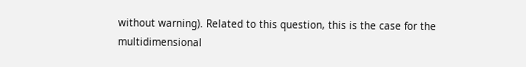without warning). Related to this question, this is the case for the multidimensional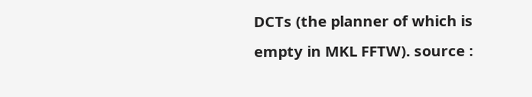DCTs (the planner of which is empty in MKL FFTW). source :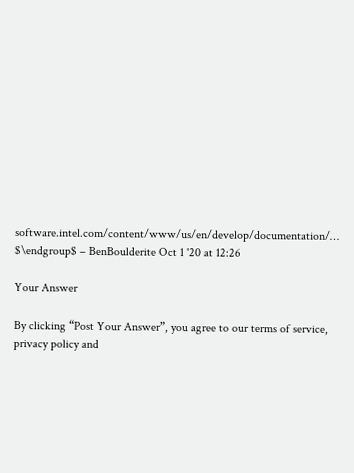software.intel.com/content/www/us/en/develop/documentation/… $\endgroup$ – BenBoulderite Oct 1 '20 at 12:26

Your Answer

By clicking “Post Your Answer”, you agree to our terms of service, privacy policy and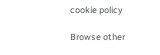cookie policy

Browse other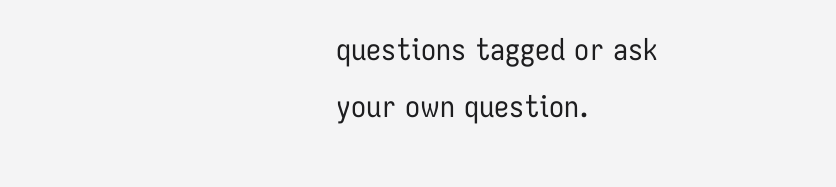questions tagged or ask your own question.